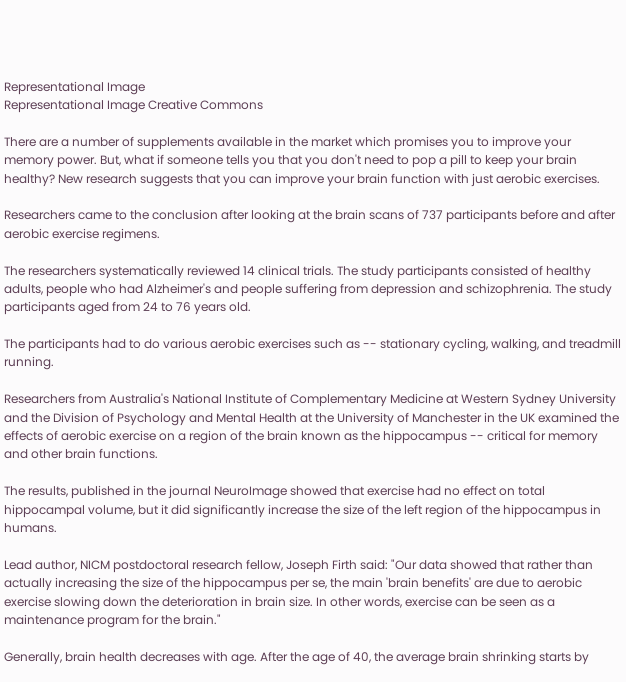Representational Image
Representational Image Creative Commons

There are a number of supplements available in the market which promises you to improve your memory power. But, what if someone tells you that you don't need to pop a pill to keep your brain healthy? New research suggests that you can improve your brain function with just aerobic exercises.

Researchers came to the conclusion after looking at the brain scans of 737 participants before and after aerobic exercise regimens.

The researchers systematically reviewed 14 clinical trials. The study participants consisted of healthy adults, people who had Alzheimer's and people suffering from depression and schizophrenia. The study participants aged from 24 to 76 years old.

The participants had to do various aerobic exercises such as -- stationary cycling, walking, and treadmill running.

Researchers from Australia's National Institute of Complementary Medicine at Western Sydney University and the Division of Psychology and Mental Health at the University of Manchester in the UK examined the effects of aerobic exercise on a region of the brain known as the hippocampus -- critical for memory and other brain functions.

The results, published in the journal NeuroImage showed that exercise had no effect on total hippocampal volume, but it did significantly increase the size of the left region of the hippocampus in humans.

Lead author, NICM postdoctoral research fellow, Joseph Firth said: "Our data showed that rather than actually increasing the size of the hippocampus per se, the main 'brain benefits' are due to aerobic exercise slowing down the deterioration in brain size. In other words, exercise can be seen as a maintenance program for the brain."

Generally, brain health decreases with age. After the age of 40, the average brain shrinking starts by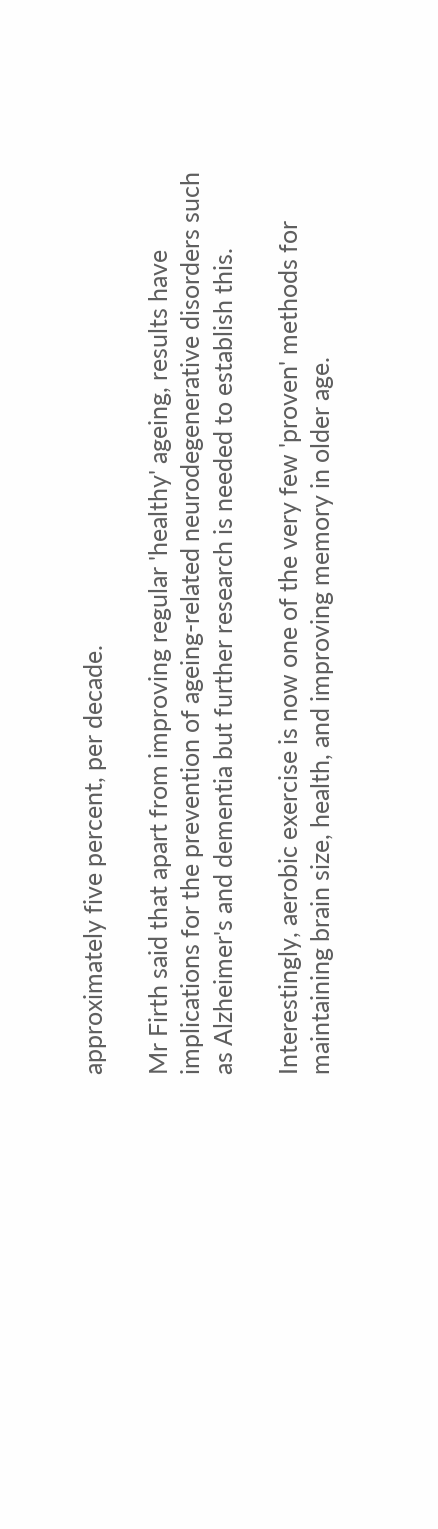approximately five percent, per decade.

Mr Firth said that apart from improving regular 'healthy' ageing, results have implications for the prevention of ageing-related neurodegenerative disorders such as Alzheimer's and dementia but further research is needed to establish this.

Interestingly, aerobic exercise is now one of the very few 'proven' methods for maintaining brain size, health, and improving memory in older age.